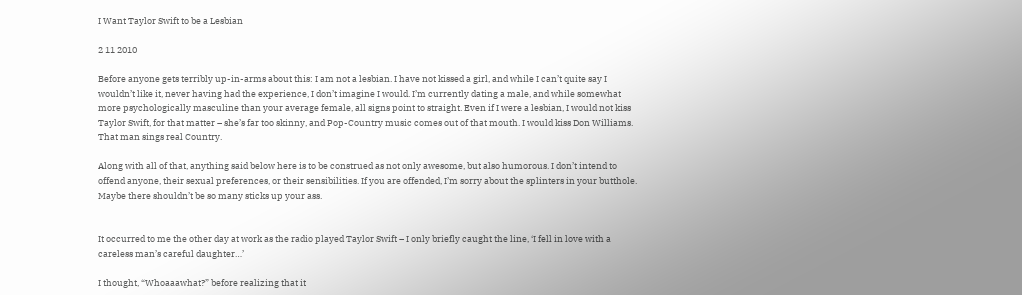I Want Taylor Swift to be a Lesbian

2 11 2010

Before anyone gets terribly up-in-arms about this: I am not a lesbian. I have not kissed a girl, and while I can’t quite say I wouldn’t like it, never having had the experience, I don’t imagine I would. I’m currently dating a male, and while somewhat more psychologically masculine than your average female, all signs point to straight. Even if I were a lesbian, I would not kiss Taylor Swift, for that matter – she’s far too skinny, and Pop-Country music comes out of that mouth. I would kiss Don Williams. That man sings real Country.

Along with all of that, anything said below here is to be construed as not only awesome, but also humorous. I don’t intend to offend anyone, their sexual preferences, or their sensibilities. If you are offended, I’m sorry about the splinters in your butthole. Maybe there shouldn’t be so many sticks up your ass.


It occurred to me the other day at work as the radio played Taylor Swift – I only briefly caught the line, ‘I fell in love with a careless man’s careful daughter…’

I thought, “Whoaaawhat?” before realizing that it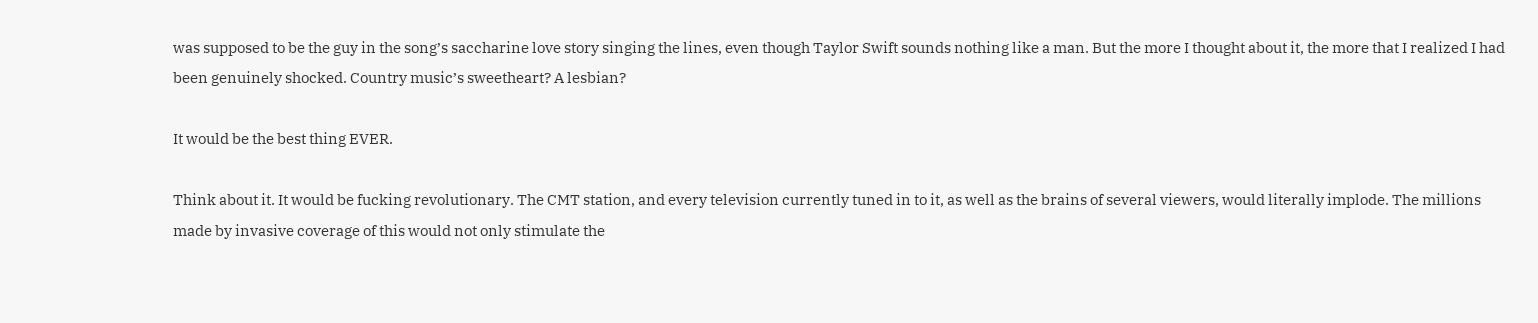was supposed to be the guy in the song’s saccharine love story singing the lines, even though Taylor Swift sounds nothing like a man. But the more I thought about it, the more that I realized I had been genuinely shocked. Country music’s sweetheart? A lesbian?

It would be the best thing EVER.

Think about it. It would be fucking revolutionary. The CMT station, and every television currently tuned in to it, as well as the brains of several viewers, would literally implode. The millions made by invasive coverage of this would not only stimulate the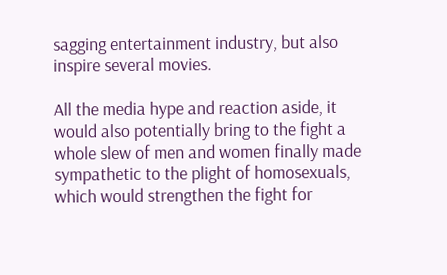sagging entertainment industry, but also inspire several movies.

All the media hype and reaction aside, it would also potentially bring to the fight a whole slew of men and women finally made sympathetic to the plight of homosexuals, which would strengthen the fight for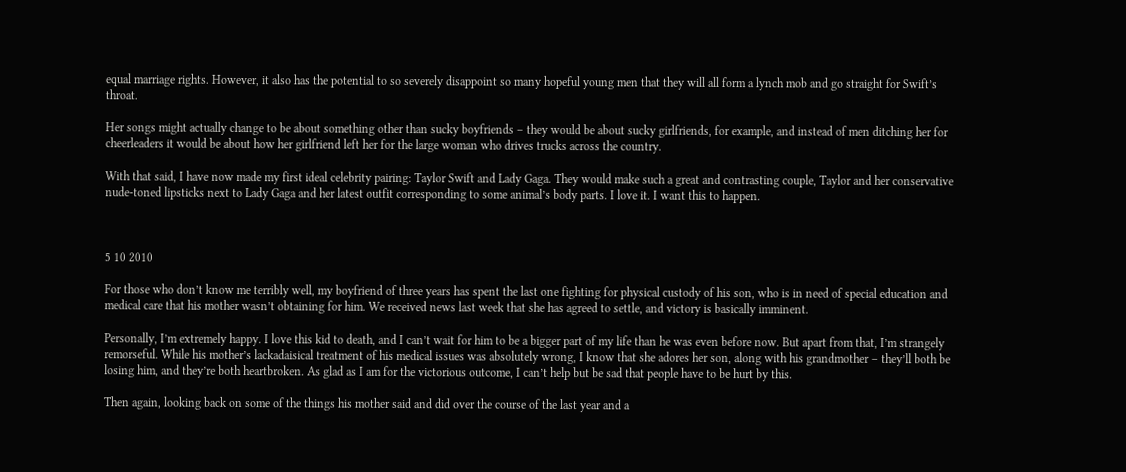equal marriage rights. However, it also has the potential to so severely disappoint so many hopeful young men that they will all form a lynch mob and go straight for Swift’s throat.

Her songs might actually change to be about something other than sucky boyfriends – they would be about sucky girlfriends, for example, and instead of men ditching her for cheerleaders it would be about how her girlfriend left her for the large woman who drives trucks across the country.

With that said, I have now made my first ideal celebrity pairing: Taylor Swift and Lady Gaga. They would make such a great and contrasting couple, Taylor and her conservative nude-toned lipsticks next to Lady Gaga and her latest outfit corresponding to some animal’s body parts. I love it. I want this to happen.



5 10 2010

For those who don’t know me terribly well, my boyfriend of three years has spent the last one fighting for physical custody of his son, who is in need of special education and medical care that his mother wasn’t obtaining for him. We received news last week that she has agreed to settle, and victory is basically imminent.

Personally, I’m extremely happy. I love this kid to death, and I can’t wait for him to be a bigger part of my life than he was even before now. But apart from that, I’m strangely remorseful. While his mother’s lackadaisical treatment of his medical issues was absolutely wrong, I know that she adores her son, along with his grandmother – they’ll both be losing him, and they’re both heartbroken. As glad as I am for the victorious outcome, I can’t help but be sad that people have to be hurt by this.

Then again, looking back on some of the things his mother said and did over the course of the last year and a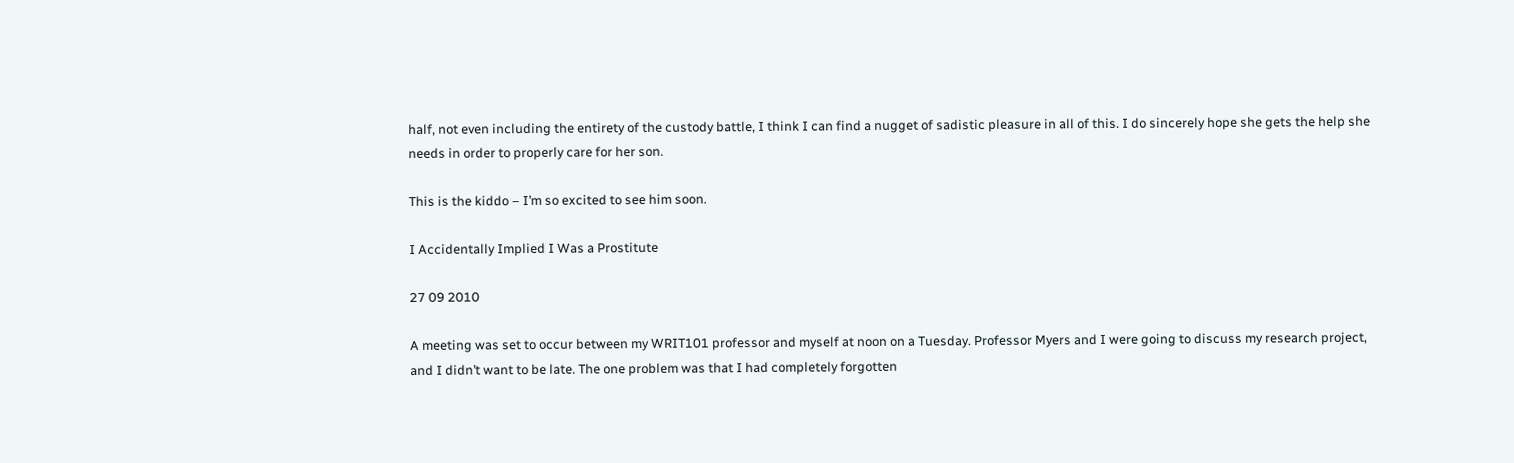half, not even including the entirety of the custody battle, I think I can find a nugget of sadistic pleasure in all of this. I do sincerely hope she gets the help she needs in order to properly care for her son.

This is the kiddo – I’m so excited to see him soon.

I Accidentally Implied I Was a Prostitute

27 09 2010

A meeting was set to occur between my WRIT101 professor and myself at noon on a Tuesday. Professor Myers and I were going to discuss my research project, and I didn’t want to be late. The one problem was that I had completely forgotten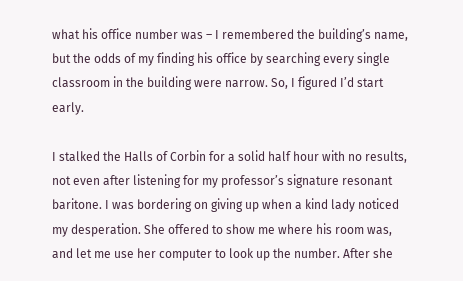what his office number was – I remembered the building’s name, but the odds of my finding his office by searching every single classroom in the building were narrow. So, I figured I’d start early.

I stalked the Halls of Corbin for a solid half hour with no results, not even after listening for my professor’s signature resonant baritone. I was bordering on giving up when a kind lady noticed my desperation. She offered to show me where his room was, and let me use her computer to look up the number. After she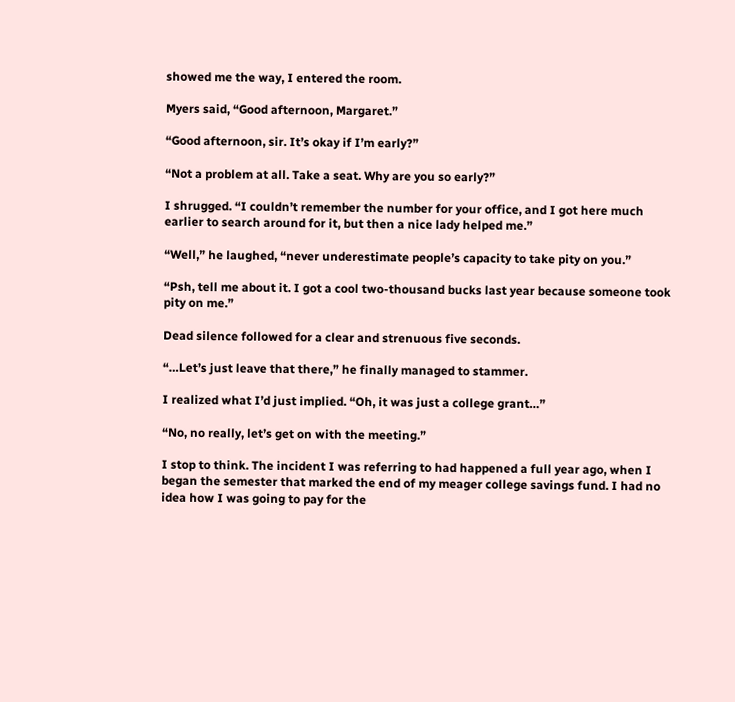showed me the way, I entered the room.

Myers said, “Good afternoon, Margaret.”

“Good afternoon, sir. It’s okay if I’m early?”

“Not a problem at all. Take a seat. Why are you so early?”

I shrugged. “I couldn’t remember the number for your office, and I got here much earlier to search around for it, but then a nice lady helped me.”

“Well,” he laughed, “never underestimate people’s capacity to take pity on you.”

“Psh, tell me about it. I got a cool two-thousand bucks last year because someone took pity on me.”

Dead silence followed for a clear and strenuous five seconds.

“…Let’s just leave that there,” he finally managed to stammer.

I realized what I’d just implied. “Oh, it was just a college grant…”

“No, no really, let’s get on with the meeting.”

I stop to think. The incident I was referring to had happened a full year ago, when I began the semester that marked the end of my meager college savings fund. I had no idea how I was going to pay for the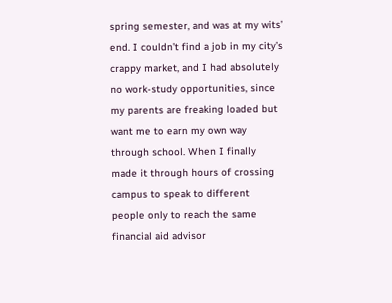spring semester, and was at my wits’ end. I couldn’t find a job in my city’s crappy market, and I had absolutely no work-study opportunities, since my parents are freaking loaded but want me to earn my own way through school. When I finally made it through hours of crossing campus to speak to different people only to reach the same financial aid advisor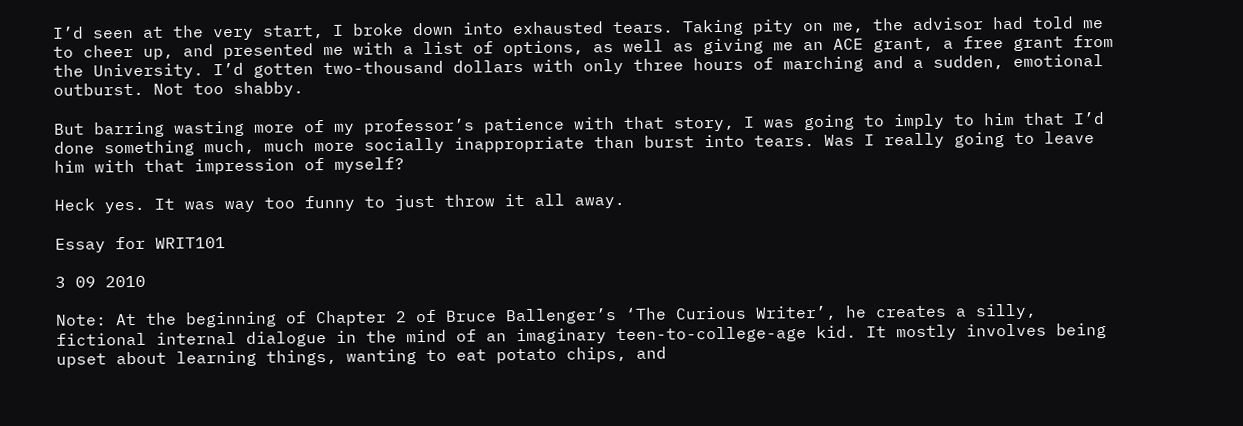I’d seen at the very start, I broke down into exhausted tears. Taking pity on me, the advisor had told me to cheer up, and presented me with a list of options, as well as giving me an ACE grant, a free grant from the University. I’d gotten two-thousand dollars with only three hours of marching and a sudden, emotional outburst. Not too shabby.

But barring wasting more of my professor’s patience with that story, I was going to imply to him that I’d done something much, much more socially inappropriate than burst into tears. Was I really going to leave him with that impression of myself?

Heck yes. It was way too funny to just throw it all away.

Essay for WRIT101

3 09 2010

Note: At the beginning of Chapter 2 of Bruce Ballenger’s ‘The Curious Writer’, he creates a silly, fictional internal dialogue in the mind of an imaginary teen-to-college-age kid. It mostly involves being upset about learning things, wanting to eat potato chips, and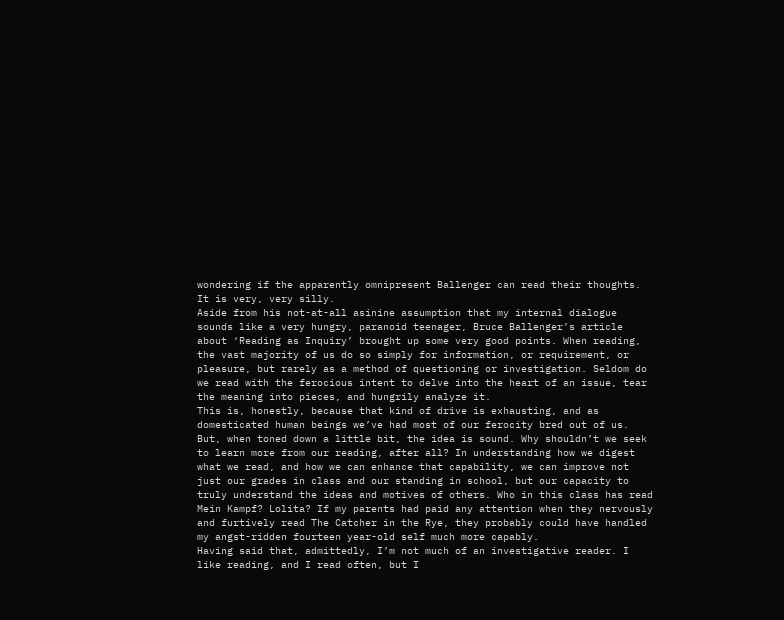wondering if the apparently omnipresent Ballenger can read their thoughts. It is very, very silly.
Aside from his not-at-all asinine assumption that my internal dialogue sounds like a very hungry, paranoid teenager, Bruce Ballenger’s article about ‘Reading as Inquiry’ brought up some very good points. When reading, the vast majority of us do so simply for information, or requirement, or pleasure, but rarely as a method of questioning or investigation. Seldom do we read with the ferocious intent to delve into the heart of an issue, tear the meaning into pieces, and hungrily analyze it.
This is, honestly, because that kind of drive is exhausting, and as domesticated human beings we’ve had most of our ferocity bred out of us. But, when toned down a little bit, the idea is sound. Why shouldn’t we seek to learn more from our reading, after all? In understanding how we digest what we read, and how we can enhance that capability, we can improve not just our grades in class and our standing in school, but our capacity to truly understand the ideas and motives of others. Who in this class has read Mein Kampf? Lolita? If my parents had paid any attention when they nervously and furtively read The Catcher in the Rye, they probably could have handled my angst-ridden fourteen year-old self much more capably.
Having said that, admittedly, I’m not much of an investigative reader. I like reading, and I read often, but I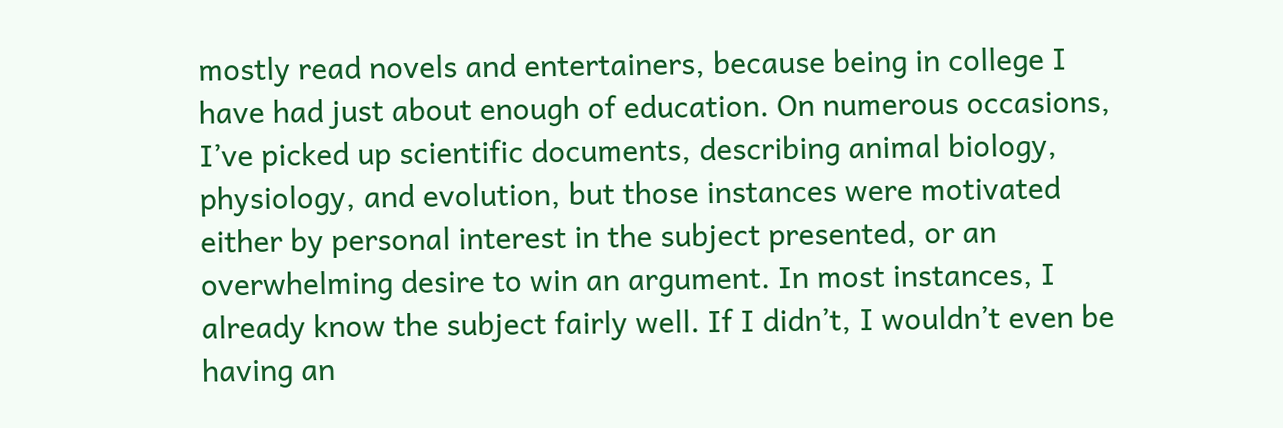mostly read novels and entertainers, because being in college I have had just about enough of education. On numerous occasions, I’ve picked up scientific documents, describing animal biology, physiology, and evolution, but those instances were motivated either by personal interest in the subject presented, or an overwhelming desire to win an argument. In most instances, I already know the subject fairly well. If I didn’t, I wouldn’t even be having an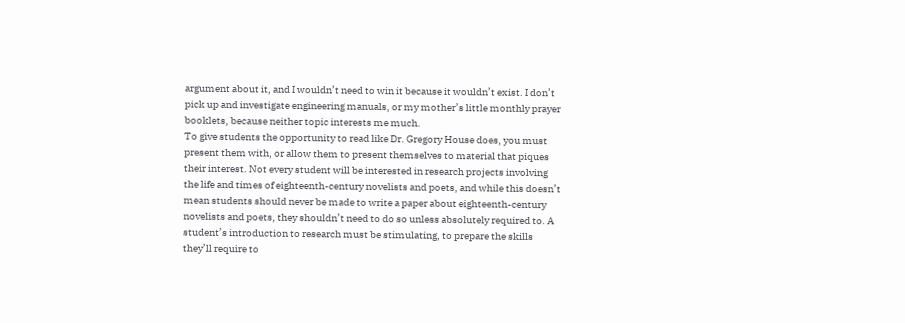argument about it, and I wouldn’t need to win it because it wouldn’t exist. I don’t pick up and investigate engineering manuals, or my mother’s little monthly prayer booklets, because neither topic interests me much.
To give students the opportunity to read like Dr. Gregory House does, you must present them with, or allow them to present themselves to material that piques their interest. Not every student will be interested in research projects involving the life and times of eighteenth-century novelists and poets, and while this doesn’t mean students should never be made to write a paper about eighteenth-century novelists and poets, they shouldn’t need to do so unless absolutely required to. A student’s introduction to research must be stimulating, to prepare the skills they’ll require to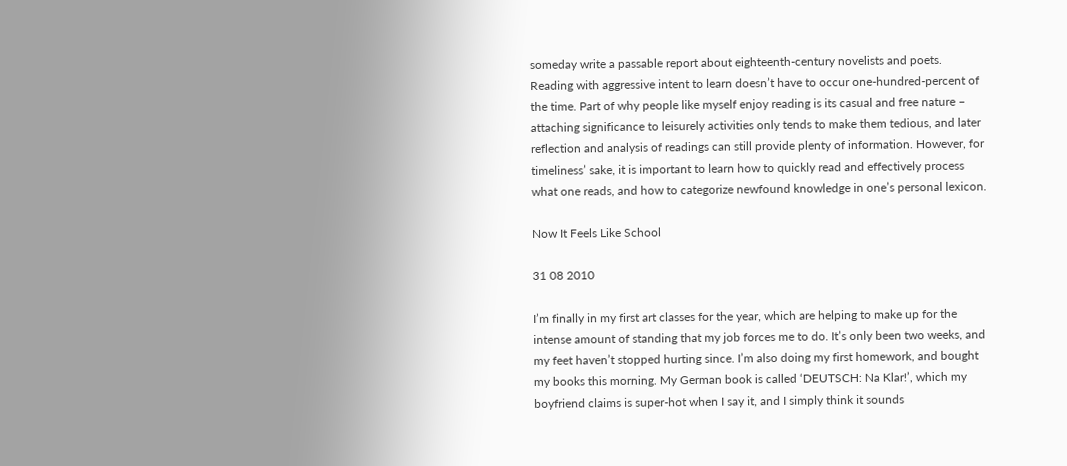someday write a passable report about eighteenth-century novelists and poets.
Reading with aggressive intent to learn doesn’t have to occur one-hundred-percent of the time. Part of why people like myself enjoy reading is its casual and free nature – attaching significance to leisurely activities only tends to make them tedious, and later reflection and analysis of readings can still provide plenty of information. However, for timeliness’ sake, it is important to learn how to quickly read and effectively process what one reads, and how to categorize newfound knowledge in one’s personal lexicon.

Now It Feels Like School

31 08 2010

I’m finally in my first art classes for the year, which are helping to make up for the intense amount of standing that my job forces me to do. It’s only been two weeks, and my feet haven’t stopped hurting since. I’m also doing my first homework, and bought my books this morning. My German book is called ‘DEUTSCH: Na Klar!’, which my boyfriend claims is super-hot when I say it, and I simply think it sounds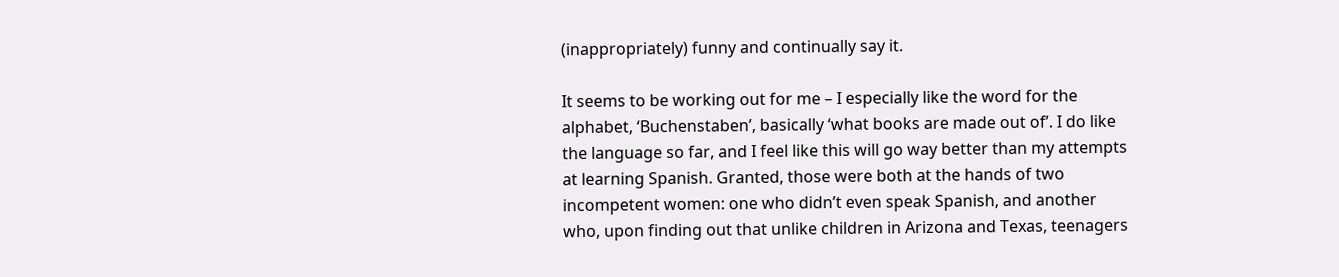(inappropriately) funny and continually say it.

It seems to be working out for me – I especially like the word for the alphabet, ‘Buchenstaben’, basically ‘what books are made out of’. I do like the language so far, and I feel like this will go way better than my attempts at learning Spanish. Granted, those were both at the hands of two incompetent women: one who didn’t even speak Spanish, and another who, upon finding out that unlike children in Arizona and Texas, teenagers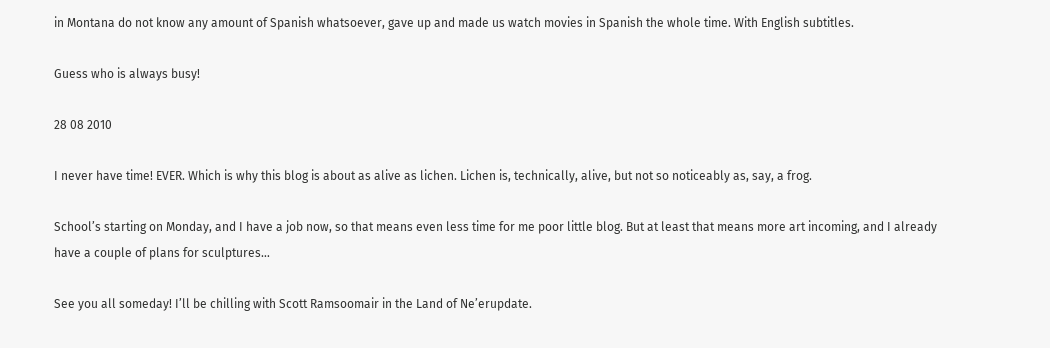in Montana do not know any amount of Spanish whatsoever, gave up and made us watch movies in Spanish the whole time. With English subtitles.

Guess who is always busy!

28 08 2010

I never have time! EVER. Which is why this blog is about as alive as lichen. Lichen is, technically, alive, but not so noticeably as, say, a frog.

School’s starting on Monday, and I have a job now, so that means even less time for me poor little blog. But at least that means more art incoming, and I already have a couple of plans for sculptures…

See you all someday! I’ll be chilling with Scott Ramsoomair in the Land of Ne’erupdate.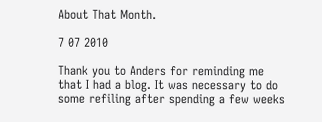About That Month.

7 07 2010

Thank you to Anders for reminding me that I had a blog. It was necessary to do some refiling after spending a few weeks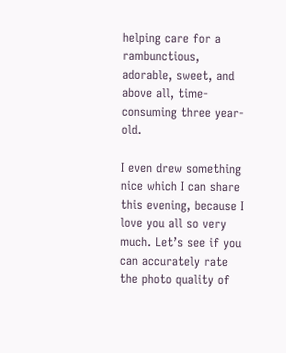helping care for a rambunctious, adorable, sweet, and above all, time-consuming three year-old.

I even drew something nice which I can share this evening, because I love you all so very much. Let’s see if you can accurately rate the photo quality of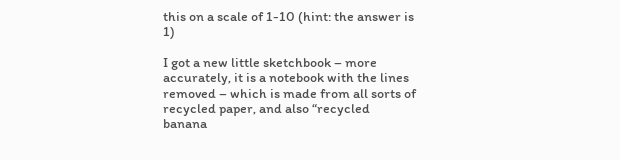this on a scale of 1-10 (hint: the answer is 1)

I got a new little sketchbook – more accurately, it is a notebook with the lines removed – which is made from all sorts of recycled paper, and also “recycled banana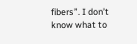fibers”. I don’t know what to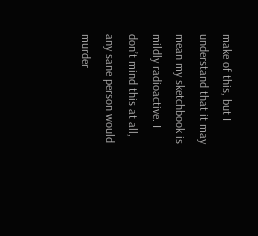make of this, but I understand that it may mean my sketchbook is mildly radioactive. I don’t mind this at all, any sane person would murder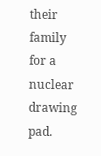their family for a nuclear drawing pad.